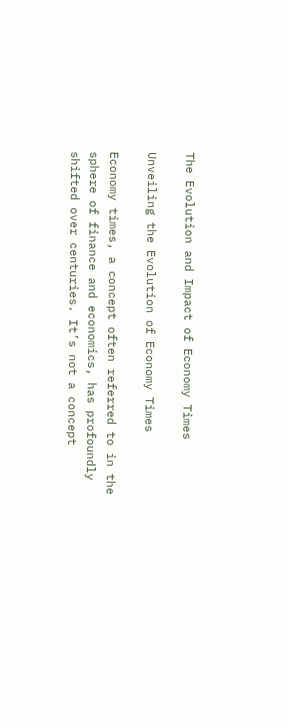The Evolution and Impact of Economy Times

Unveiling the Evolution of Economy Times

Economy times, a concept often referred to in the sphere of finance and economics, has profoundly shifted over centuries. It’s not a concept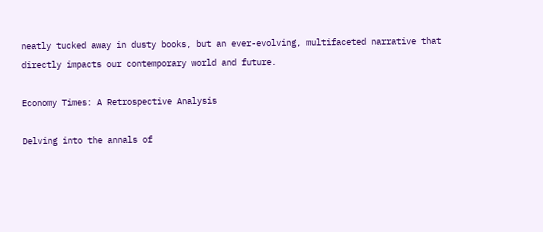neatly tucked away in dusty books, but an ever-evolving, multifaceted narrative that directly impacts our contemporary world and future.

Economy Times: A Retrospective Analysis

Delving into the annals of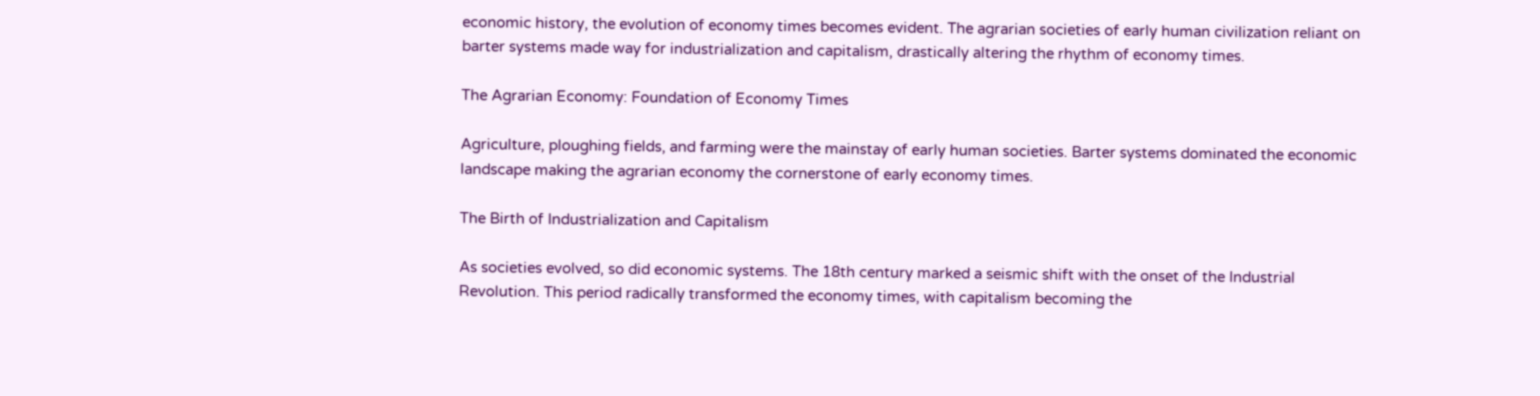economic history, the evolution of economy times becomes evident. The agrarian societies of early human civilization reliant on barter systems made way for industrialization and capitalism, drastically altering the rhythm of economy times.

The Agrarian Economy: Foundation of Economy Times

Agriculture, ploughing fields, and farming were the mainstay of early human societies. Barter systems dominated the economic landscape making the agrarian economy the cornerstone of early economy times.

The Birth of Industrialization and Capitalism

As societies evolved, so did economic systems. The 18th century marked a seismic shift with the onset of the Industrial Revolution. This period radically transformed the economy times, with capitalism becoming the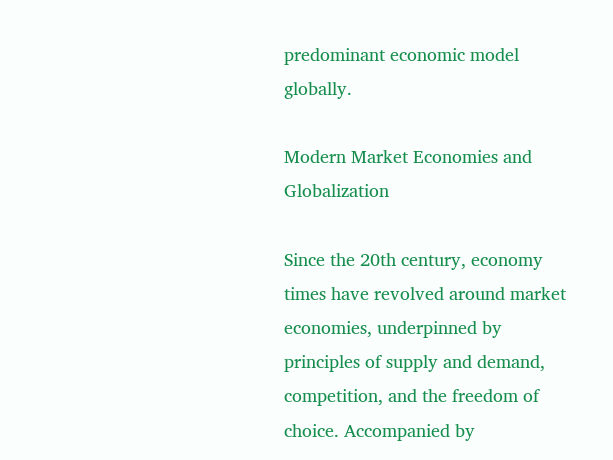predominant economic model globally.

Modern Market Economies and Globalization

Since the 20th century, economy times have revolved around market economies, underpinned by principles of supply and demand, competition, and the freedom of choice. Accompanied by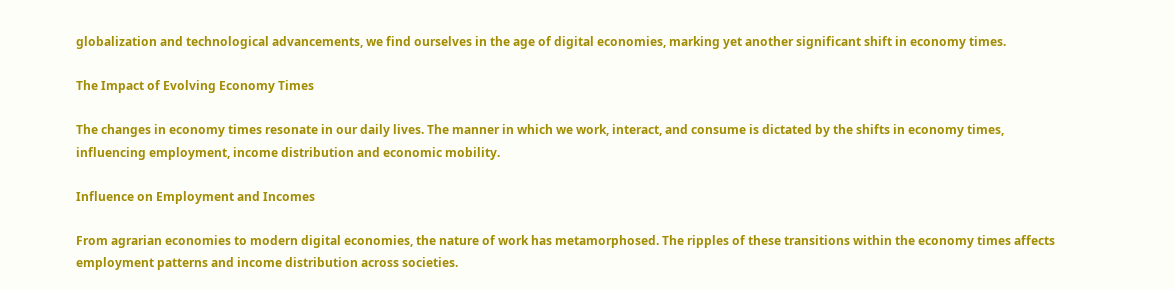globalization and technological advancements, we find ourselves in the age of digital economies, marking yet another significant shift in economy times.

The Impact of Evolving Economy Times

The changes in economy times resonate in our daily lives. The manner in which we work, interact, and consume is dictated by the shifts in economy times, influencing employment, income distribution and economic mobility.

Influence on Employment and Incomes

From agrarian economies to modern digital economies, the nature of work has metamorphosed. The ripples of these transitions within the economy times affects employment patterns and income distribution across societies.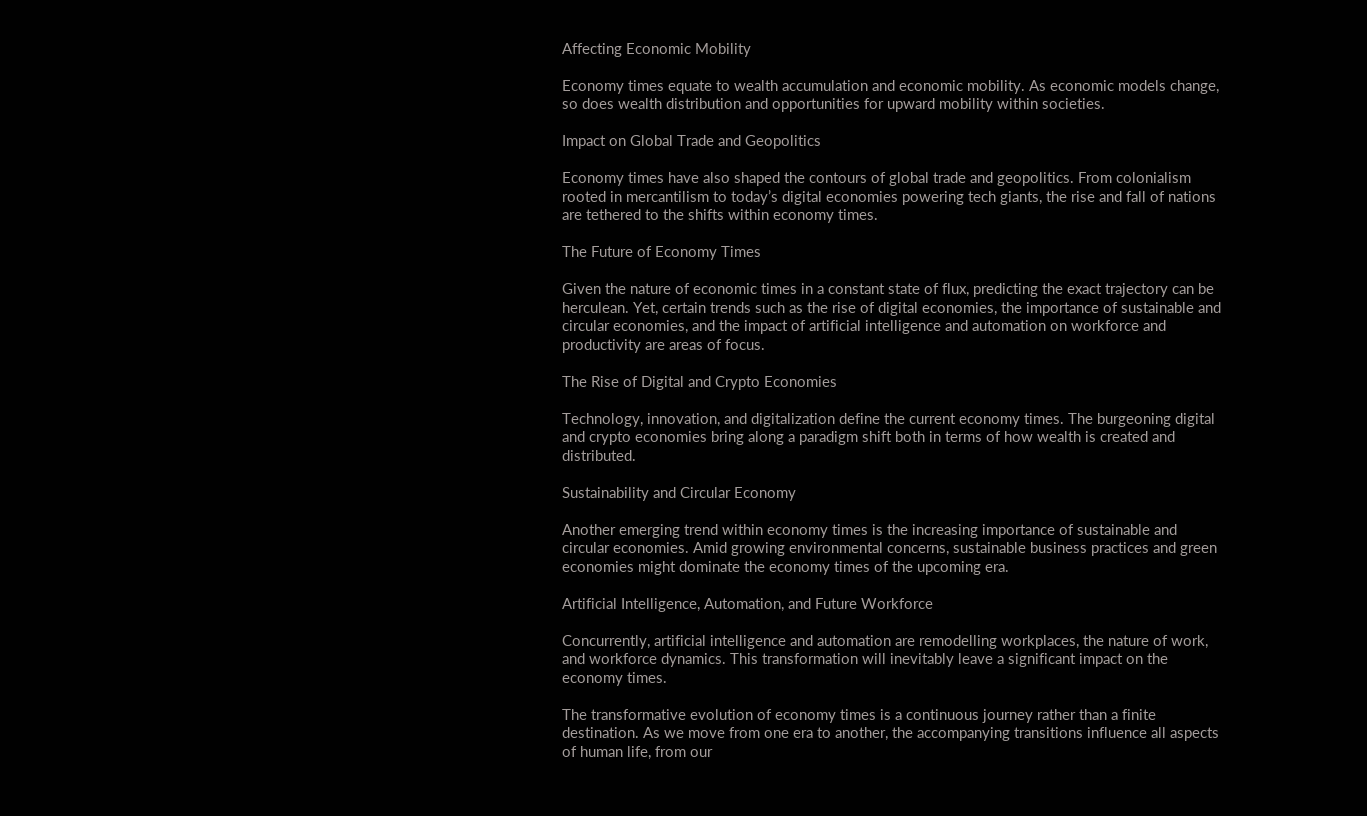Affecting Economic Mobility

Economy times equate to wealth accumulation and economic mobility. As economic models change, so does wealth distribution and opportunities for upward mobility within societies.

Impact on Global Trade and Geopolitics

Economy times have also shaped the contours of global trade and geopolitics. From colonialism rooted in mercantilism to today’s digital economies powering tech giants, the rise and fall of nations are tethered to the shifts within economy times.

The Future of Economy Times

Given the nature of economic times in a constant state of flux, predicting the exact trajectory can be herculean. Yet, certain trends such as the rise of digital economies, the importance of sustainable and circular economies, and the impact of artificial intelligence and automation on workforce and productivity are areas of focus.

The Rise of Digital and Crypto Economies

Technology, innovation, and digitalization define the current economy times. The burgeoning digital and crypto economies bring along a paradigm shift both in terms of how wealth is created and distributed.

Sustainability and Circular Economy

Another emerging trend within economy times is the increasing importance of sustainable and circular economies. Amid growing environmental concerns, sustainable business practices and green economies might dominate the economy times of the upcoming era.

Artificial Intelligence, Automation, and Future Workforce

Concurrently, artificial intelligence and automation are remodelling workplaces, the nature of work, and workforce dynamics. This transformation will inevitably leave a significant impact on the economy times.

The transformative evolution of economy times is a continuous journey rather than a finite destination. As we move from one era to another, the accompanying transitions influence all aspects of human life, from our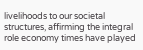livelihoods to our societal structures, affirming the integral role economy times have played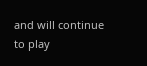and will continue to play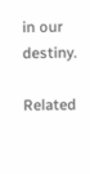in our destiny.

Related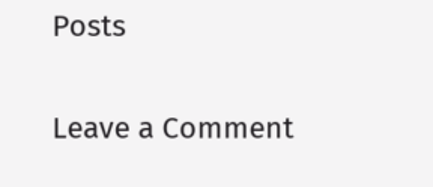Posts

Leave a Comment